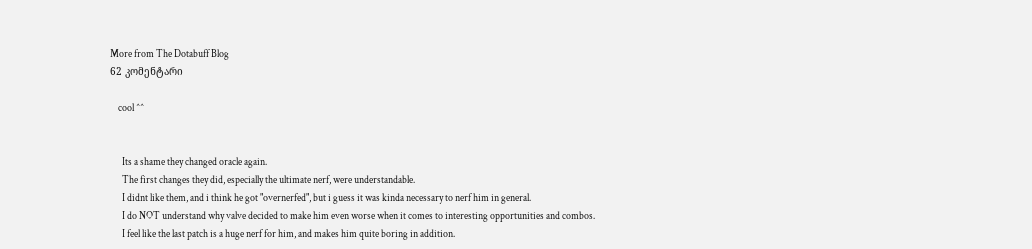More from The Dotabuff Blog
62 კომენტარი

    cool ^^


      Its a shame they changed oracle again.
      The first changes they did, especially the ultimate nerf, were understandable.
      I didnt like them, and i think he got "overnerfed", but i guess it was kinda necessary to nerf him in general.
      I do NOT understand why valve decided to make him even worse when it comes to interesting opportunities and combos.
      I feel like the last patch is a huge nerf for him, and makes him quite boring in addition.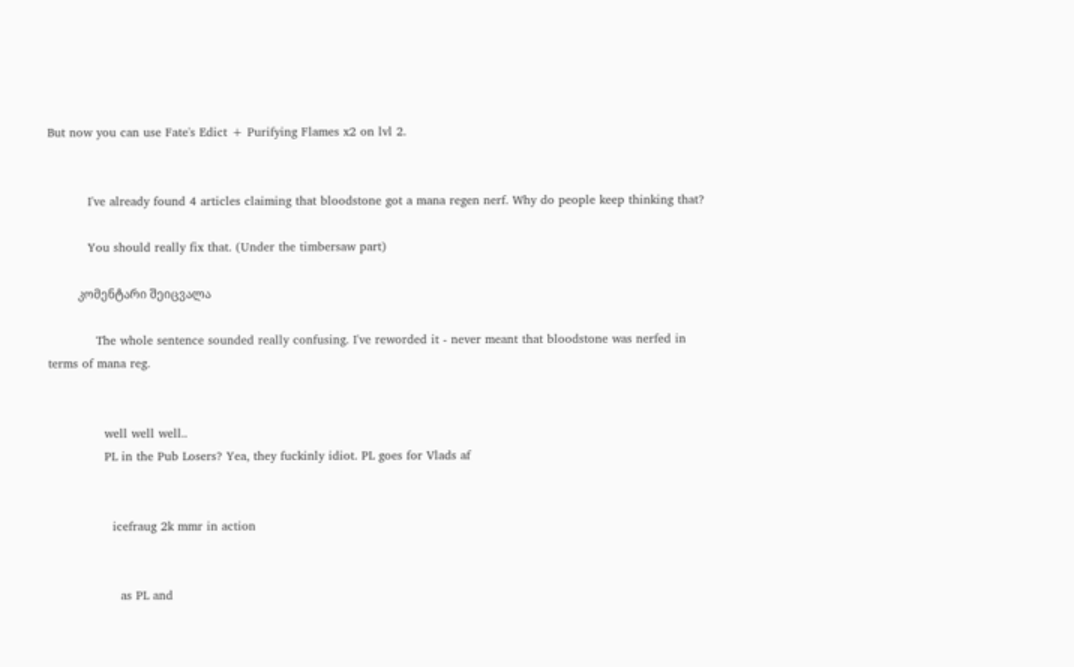But now you can use Fate's Edict + Purifying Flames x2 on lvl 2.


          I've already found 4 articles claiming that bloodstone got a mana regen nerf. Why do people keep thinking that?

          You should really fix that. (Under the timbersaw part)

          კომენტარი შეიცვალა

            The whole sentence sounded really confusing. I've reworded it - never meant that bloodstone was nerfed in terms of mana reg.


              well well well..
              PL in the Pub Losers? Yea, they fuckinly idiot. PL goes for Vlads af


                icefraug 2k mmr in action


                  as PL and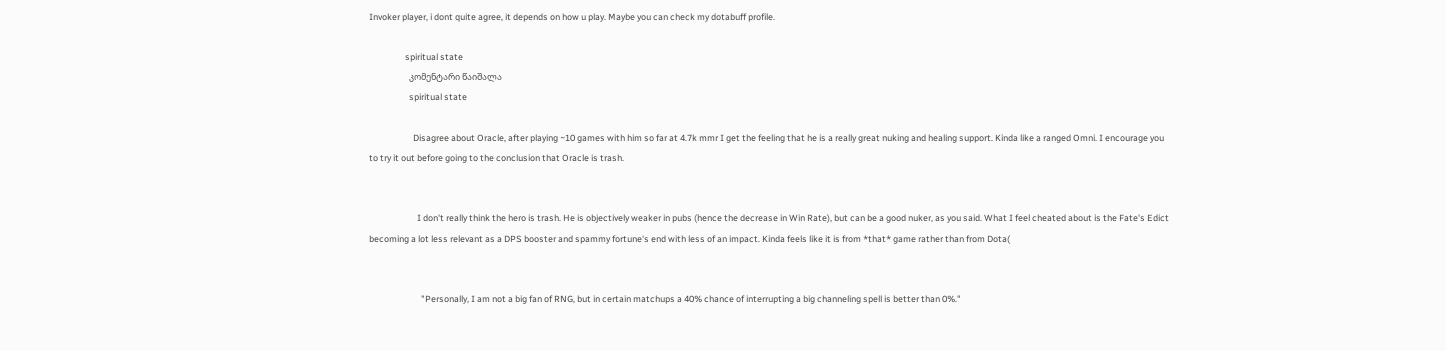Invoker player, i dont quite agree, it depends on how u play. Maybe you can check my dotabuff profile.

                  spiritual state
                    კომენტარი წაიშალა
                    spiritual state

                      Disagree about Oracle, after playing ~10 games with him so far at 4.7k mmr I get the feeling that he is a really great nuking and healing support. Kinda like a ranged Omni. I encourage you to try it out before going to the conclusion that Oracle is trash.


                        I don't really think the hero is trash. He is objectively weaker in pubs (hence the decrease in Win Rate), but can be a good nuker, as you said. What I feel cheated about is the Fate's Edict becoming a lot less relevant as a DPS booster and spammy fortune's end with less of an impact. Kinda feels like it is from *that* game rather than from Dota(


                          "Personally, I am not a big fan of RNG, but in certain matchups a 40% chance of interrupting a big channeling spell is better than 0%."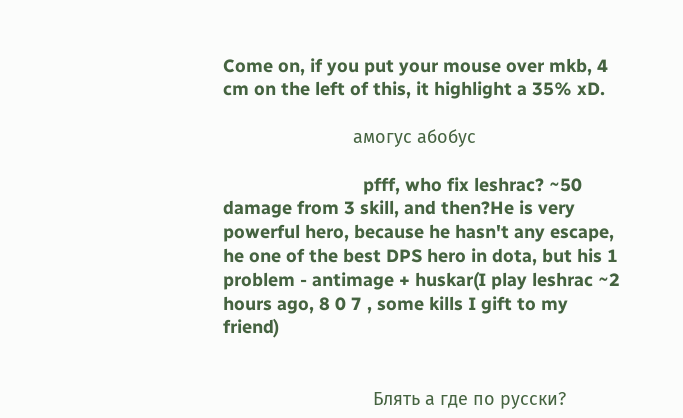Come on, if you put your mouse over mkb, 4 cm on the left of this, it highlight a 35% xD.

                          амогус абобус

                            pfff, who fix leshrac? ~50 damage from 3 skill, and then?He is very powerful hero, because he hasn't any escape, he one of the best DPS hero in dota, but his 1 problem - antimage + huskar(I play leshrac ~2 hours ago, 8 0 7 , some kills I gift to my friend)


                              Блять а где по русски?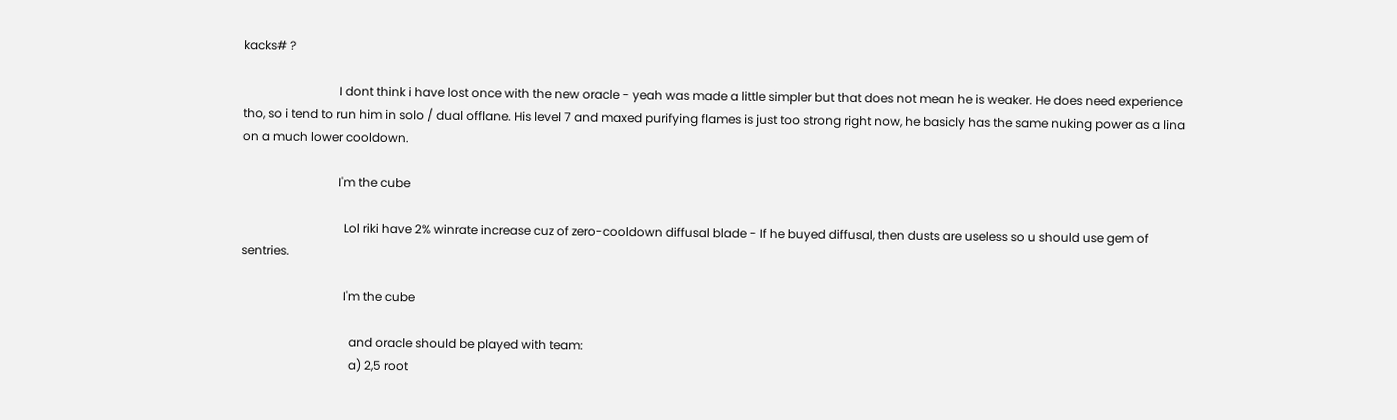kacks# ?

                                I dont think i have lost once with the new oracle - yeah was made a little simpler but that does not mean he is weaker. He does need experience tho, so i tend to run him in solo / dual offlane. His level 7 and maxed purifying flames is just too strong right now, he basicly has the same nuking power as a lina on a much lower cooldown.

                                I'm the cube

                                  Lol riki have 2% winrate increase cuz of zero-cooldown diffusal blade - If he buyed diffusal, then dusts are useless so u should use gem of sentries.

                                  I'm the cube

                                    and oracle should be played with team:
                                    a) 2,5 root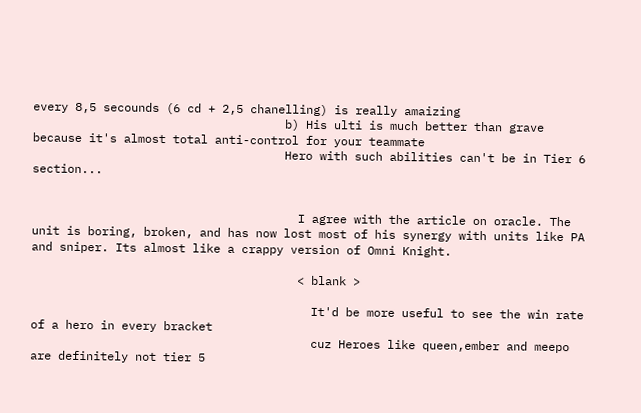every 8,5 secounds (6 cd + 2,5 chanelling) is really amaizing
                                    b) His ulti is much better than grave because it's almost total anti-control for your teammate
                                    Hero with such abilities can't be in Tier 6 section...


                                      I agree with the article on oracle. The unit is boring, broken, and has now lost most of his synergy with units like PA and sniper. Its almost like a crappy version of Omni Knight.

                                      < blank >

                                        It'd be more useful to see the win rate of a hero in every bracket
                                        cuz Heroes like queen,ember and meepo are definitely not tier 5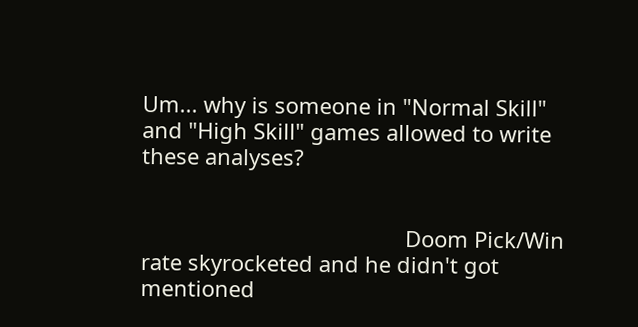Um... why is someone in "Normal Skill" and "High Skill" games allowed to write these analyses?


                                            Doom Pick/Win rate skyrocketed and he didn't got mentioned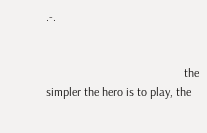.-.


                                              the simpler the hero is to play, the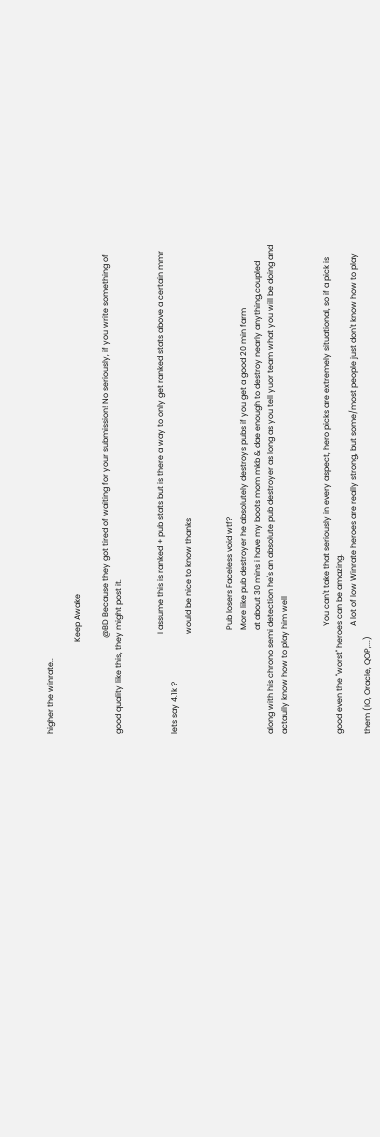higher the winrate..

                                              Keep Awake

                                                @BD Because they got tired of waiting for your submission! No seriously, if you write something of good quality like this, they might post it.


                                                  I assume this is ranked + pub stats but is there a way to only get ranked stats above a certain mmr lets say 4.1k ?
                                                  would be nice to know thanks


                                                    Pub losers Faceless void wtf?
                                                    More like pub destroyer he absolutely destroys pubs if you get a good 20 min farm
                                                    at about 30 mins i have my boots mom mkb & dae enough to destroy nearly anything,coupled along with his chrono semi detection he's an absolute pub destroyer as long as you tell yuor team what you will be doing and actaully know how to play him well


                                                      You can't take that seriously in every aspect, hero picks are extremely situational, so if a pick is good even the "worst" heroes can be amazing.
                                                      A lot of low Winrate heroes are really strong, but some/most people just don't know how to play them (IO, Oracle, QOP,...)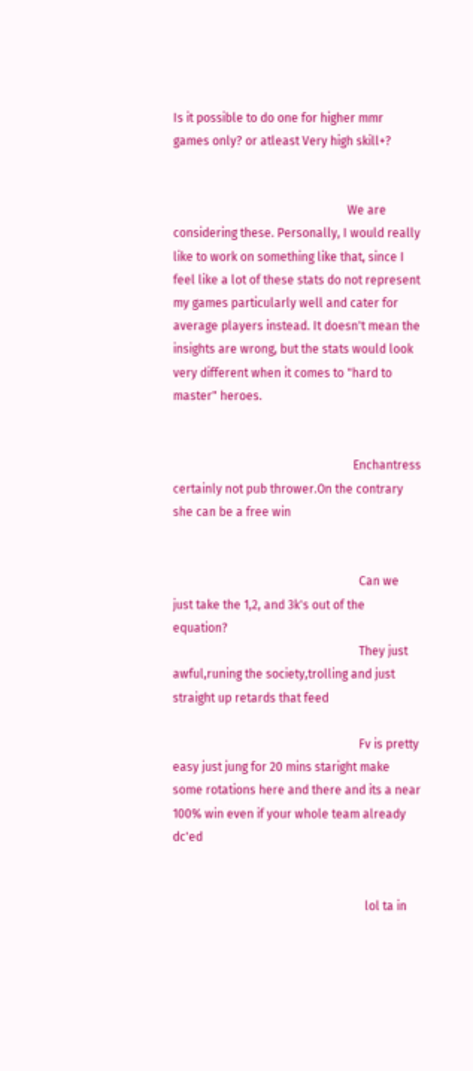Is it possible to do one for higher mmr games only? or atleast Very high skill+?


                                                          We are considering these. Personally, I would really like to work on something like that, since I feel like a lot of these stats do not represent my games particularly well and cater for average players instead. It doesn't mean the insights are wrong, but the stats would look very different when it comes to "hard to master" heroes.


                                                            Enchantress certainly not pub thrower.On the contrary she can be a free win


                                                              Can we just take the 1,2, and 3k's out of the equation?
                                                              They just awful,runing the society,trolling and just straight up retards that feed

                                                              Fv is pretty easy just jung for 20 mins staright make some rotations here and there and its a near 100% win even if your whole team already dc'ed


                                                                lol ta in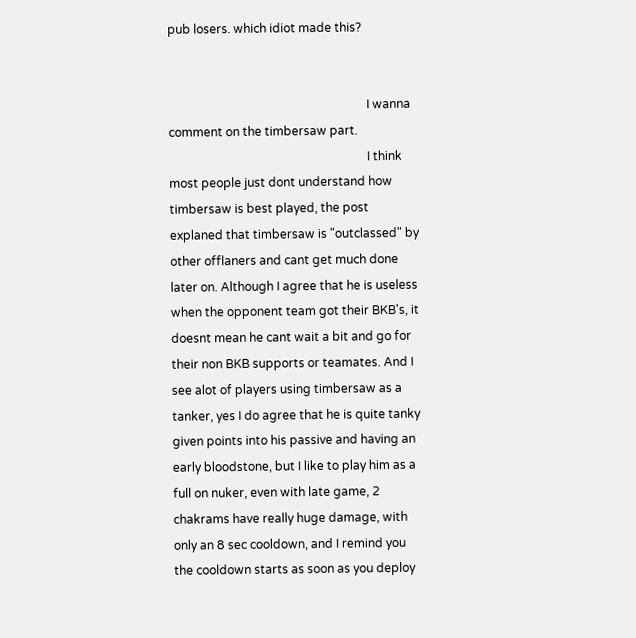pub losers. which idiot made this?


                                                                  I wanna comment on the timbersaw part.
                                                                  I think most people just dont understand how timbersaw is best played, the post explaned that timbersaw is "outclassed" by other offlaners and cant get much done later on. Although I agree that he is useless when the opponent team got their BKB's, it doesnt mean he cant wait a bit and go for their non BKB supports or teamates. And I see alot of players using timbersaw as a tanker, yes I do agree that he is quite tanky given points into his passive and having an early bloodstone, but I like to play him as a full on nuker, even with late game, 2 chakrams have really huge damage, with only an 8 sec cooldown, and I remind you the cooldown starts as soon as you deploy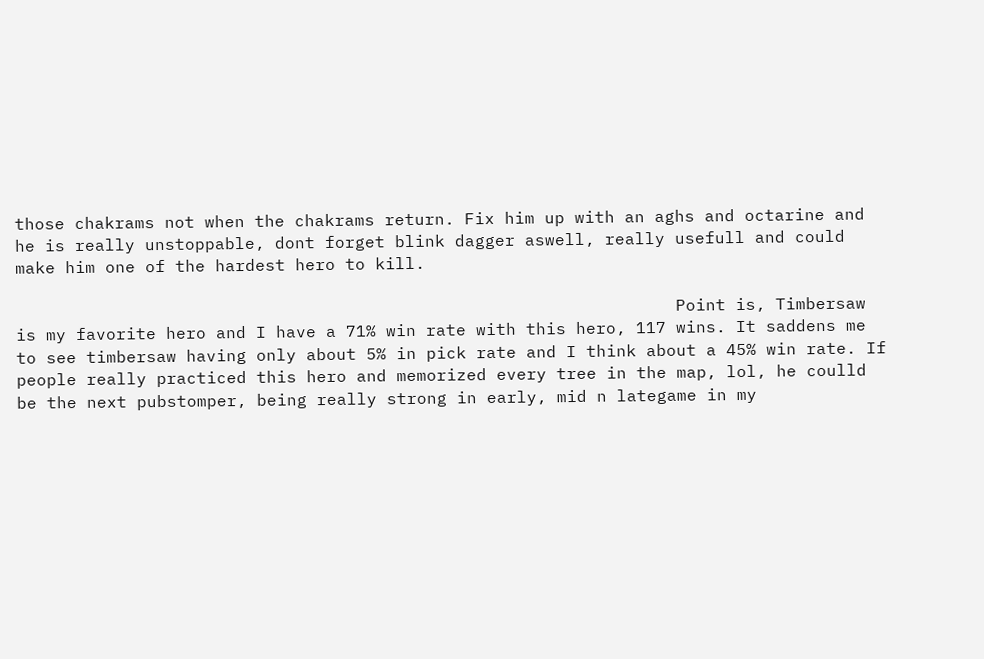those chakrams not when the chakrams return. Fix him up with an aghs and octarine and he is really unstoppable, dont forget blink dagger aswell, really usefull and could make him one of the hardest hero to kill.

                                                                  Point is, Timbersaw is my favorite hero and I have a 71% win rate with this hero, 117 wins. It saddens me to see timbersaw having only about 5% in pick rate and I think about a 45% win rate. If people really practiced this hero and memorized every tree in the map, lol, he coulld be the next pubstomper, being really strong in early, mid n lategame in my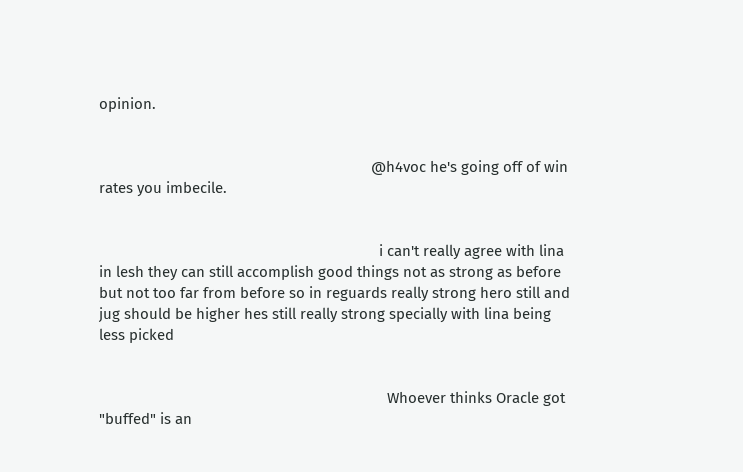opinion.


                                                                    @h4voc he's going off of win rates you imbecile.


                                                                      i can't really agree with lina in lesh they can still accomplish good things not as strong as before but not too far from before so in reguards really strong hero still and jug should be higher hes still really strong specially with lina being less picked


                                                                        Whoever thinks Oracle got "buffed" is an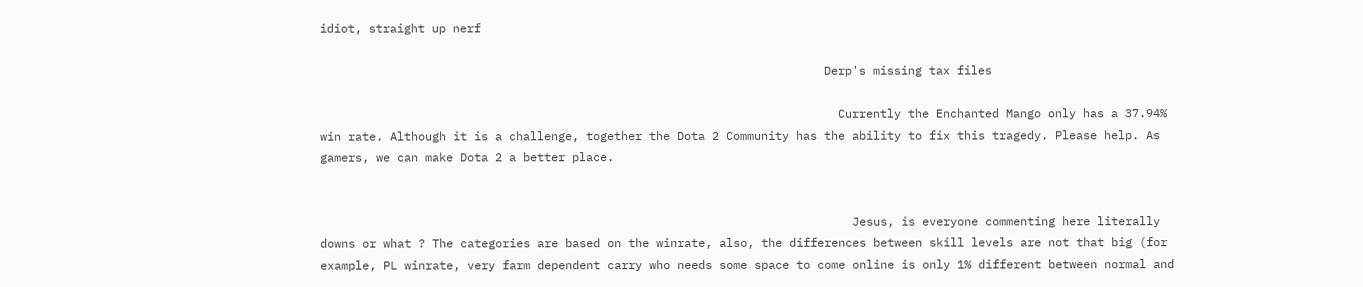idiot, straight up nerf

                                                                        Derp's missing tax files

                                                                          Currently the Enchanted Mango only has a 37.94% win rate. Although it is a challenge, together the Dota 2 Community has the ability to fix this tragedy. Please help. As gamers, we can make Dota 2 a better place.


                                                                            Jesus, is everyone commenting here literally downs or what ? The categories are based on the winrate, also, the differences between skill levels are not that big (for example, PL winrate, very farm dependent carry who needs some space to come online is only 1% different between normal and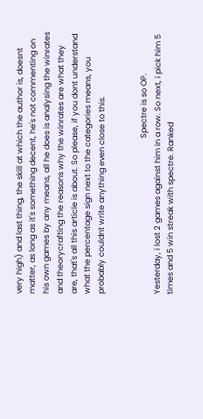very high) and last thing, the skill at which the author is, doesnt matter, as long as it's something decent, he's not commenting on his own games by any means, all he does is analysing the winrates and theorycrafting the reasons why the winrates are what they are, that's all this article is about. So please, if you dont understand what the percentage sign next to the categories means, you probably couldnt write anything even close to this.


                                                                              Spectre is so OP. Yesterday, i lost 2 games against him in a row. So next, i pick him 5 times and 5 win streak with spectre. Ranked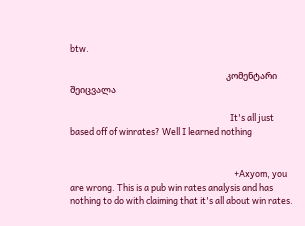btw.

                                                                              კომენტარი შეიცვალა

                                                                                It's all just based off of winrates? Well I learned nothing


                                                                                  +Axyom, you are wrong. This is a pub win rates analysis and has nothing to do with claiming that it's all about win rates.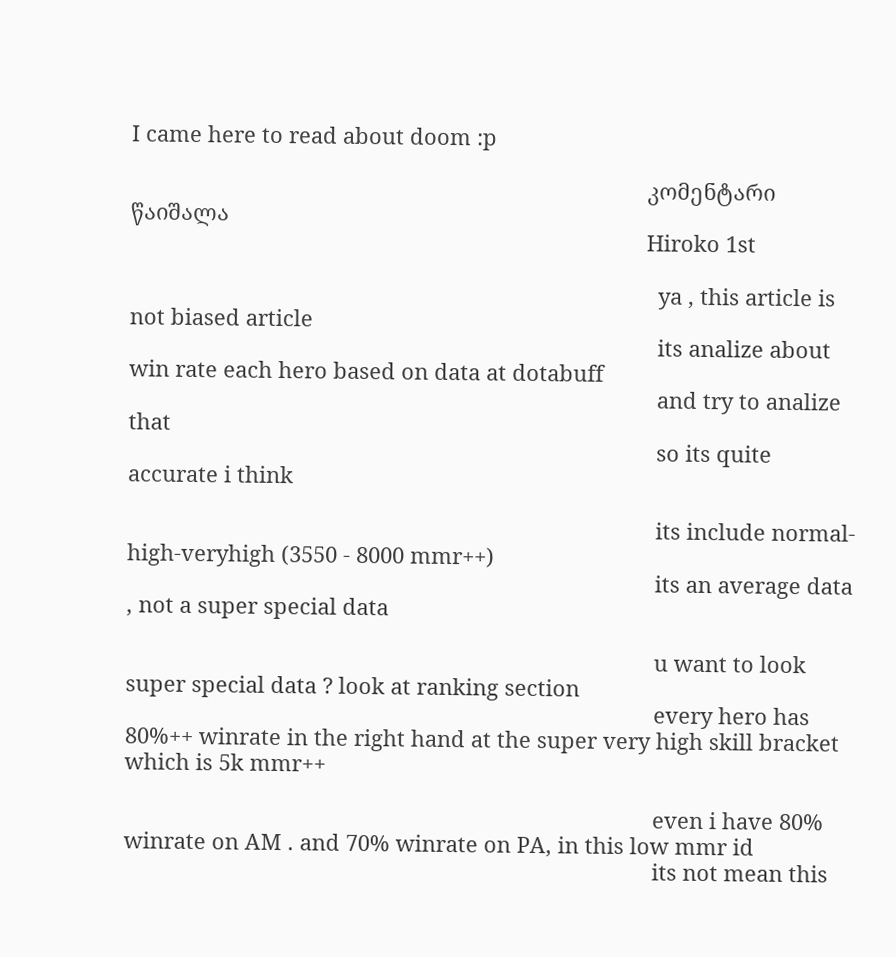I came here to read about doom :p

                                                                                      კომენტარი წაიშალა
                                                                                      Hiroko 1st

                                                                                        ya , this article is not biased article
                                                                                        its analize about win rate each hero based on data at dotabuff
                                                                                        and try to analize that
                                                                                        so its quite accurate i think

                                                                                        its include normal-high-veryhigh (3550 - 8000 mmr++)
                                                                                        its an average data , not a super special data

                                                                                        u want to look super special data ? look at ranking section
                                                                                        every hero has 80%++ winrate in the right hand at the super very high skill bracket which is 5k mmr++

                                                                                        even i have 80% winrate on AM . and 70% winrate on PA, in this low mmr id
                                                                                        its not mean this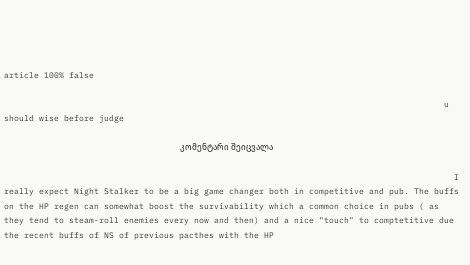article 100% false

                                                                                        u should wise before judge

                                                                                        კომენტარი შეიცვალა

                                                                                          I really expect Night Stalker to be a big game changer both in competitive and pub. The buffs on the HP regen can somewhat boost the survivability which a common choice in pubs ( as they tend to steam-roll enemies every now and then) and a nice "touch" to comptetitive due the recent buffs of NS of previous pacthes with the HP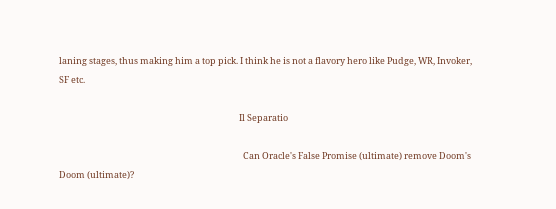laning stages, thus making him a top pick. I think he is not a flavory hero like Pudge, WR, Invoker, SF etc.

                                                                                          Il Separatio

                                                                                            Can Oracle's False Promise (ultimate) remove Doom's Doom (ultimate)?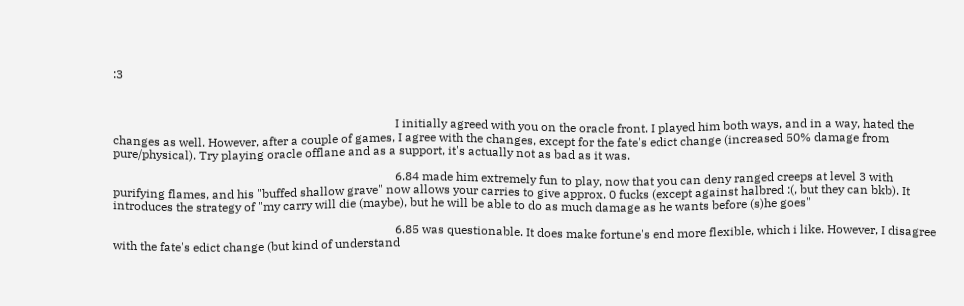:3



                                                                                              I initially agreed with you on the oracle front. I played him both ways, and in a way, hated the changes as well. However, after a couple of games, I agree with the changes, except for the fate's edict change (increased 50% damage from pure/physical). Try playing oracle offlane and as a support, it's actually not as bad as it was.

                                                                                              6.84 made him extremely fun to play, now that you can deny ranged creeps at level 3 with purifying flames, and his "buffed shallow grave" now allows your carries to give approx. 0 fucks (except against halbred :(, but they can bkb). It introduces the strategy of "my carry will die (maybe), but he will be able to do as much damage as he wants before (s)he goes"

                                                                                              6.85 was questionable. It does make fortune's end more flexible, which i like. However, I disagree with the fate's edict change (but kind of understand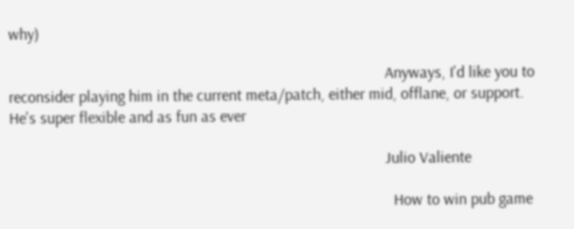why)

                                                                                              Anyways, I'd like you to reconsider playing him in the current meta/patch, either mid, offlane, or support. He's super flexible and as fun as ever

                                                                                              Julio Valiente

                                                                                                How to win pub game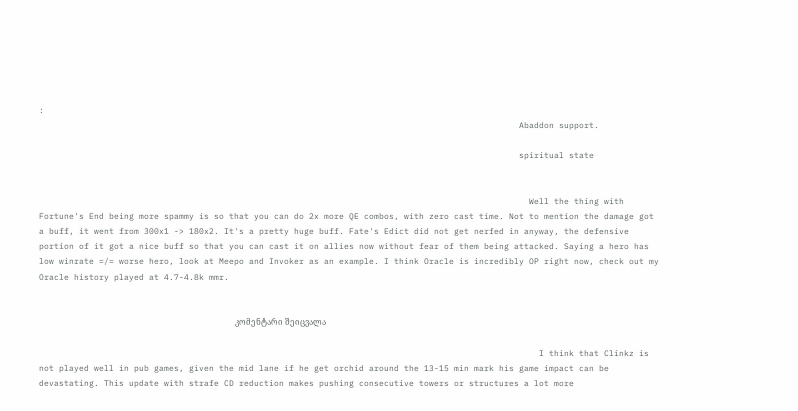:
                                                                                                Abaddon support.

                                                                                                spiritual state


                                                                                                  Well the thing with Fortune's End being more spammy is so that you can do 2x more QE combos, with zero cast time. Not to mention the damage got a buff, it went from 300x1 -> 180x2. It's a pretty huge buff. Fate's Edict did not get nerfed in anyway, the defensive portion of it got a nice buff so that you can cast it on allies now without fear of them being attacked. Saying a hero has low winrate =/= worse hero, look at Meepo and Invoker as an example. I think Oracle is incredibly OP right now, check out my Oracle history played at 4.7-4.8k mmr.


                                                                                                  კომენტარი შეიცვალა

                                                                                                    I think that Clinkz is not played well in pub games, given the mid lane if he get orchid around the 13-15 min mark his game impact can be devastating. This update with strafe CD reduction makes pushing consecutive towers or structures a lot more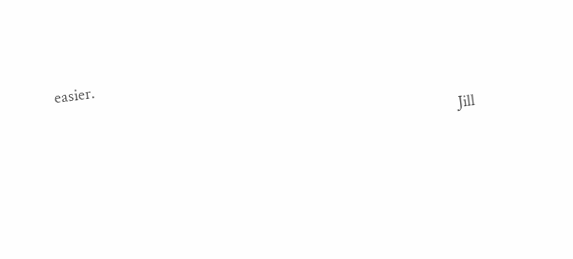easier.

                                                                                                    Jill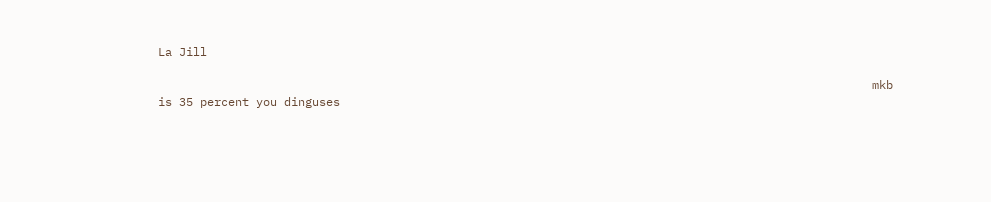La Jill

                                                                                                      mkb is 35 percent you dinguses